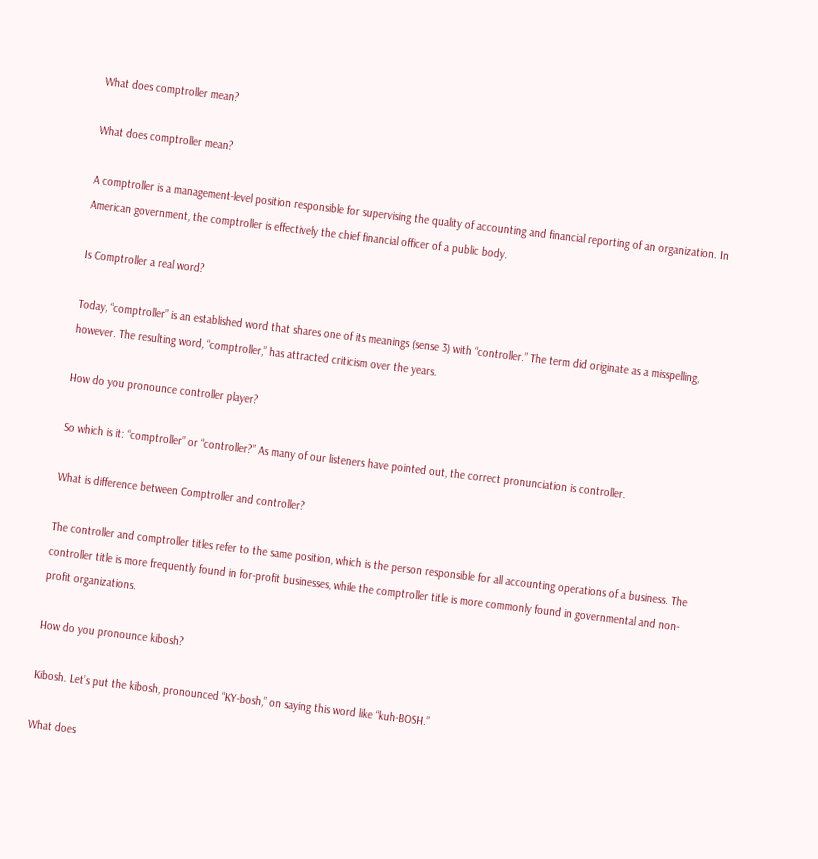What does comptroller mean?

What does comptroller mean?

A comptroller is a management-level position responsible for supervising the quality of accounting and financial reporting of an organization. In American government, the comptroller is effectively the chief financial officer of a public body.

Is Comptroller a real word?

Today, “comptroller” is an established word that shares one of its meanings (sense 3) with “controller.” The term did originate as a misspelling, however. The resulting word, “comptroller,” has attracted criticism over the years.

How do you pronounce controller player?

So which is it: “comptroller” or “controller?” As many of our listeners have pointed out, the correct pronunciation is controller.

What is difference between Comptroller and controller?

The controller and comptroller titles refer to the same position, which is the person responsible for all accounting operations of a business. The controller title is more frequently found in for-profit businesses, while the comptroller title is more commonly found in governmental and non-profit organizations.

How do you pronounce kibosh?

Kibosh. Let’s put the kibosh, pronounced “KY-bosh,” on saying this word like “kuh-BOSH.”

What does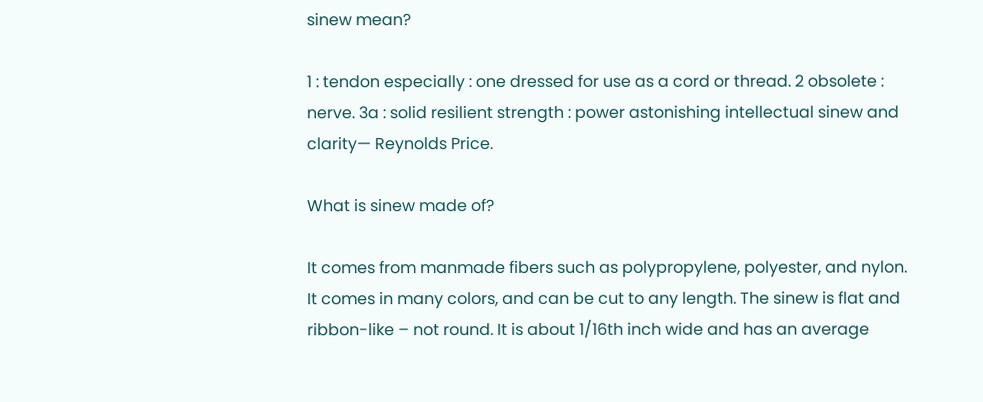sinew mean?

1 : tendon especially : one dressed for use as a cord or thread. 2 obsolete : nerve. 3a : solid resilient strength : power astonishing intellectual sinew and clarity— Reynolds Price.

What is sinew made of?

It comes from manmade fibers such as polypropylene, polyester, and nylon. It comes in many colors, and can be cut to any length. The sinew is flat and ribbon-like – not round. It is about 1/16th inch wide and has an average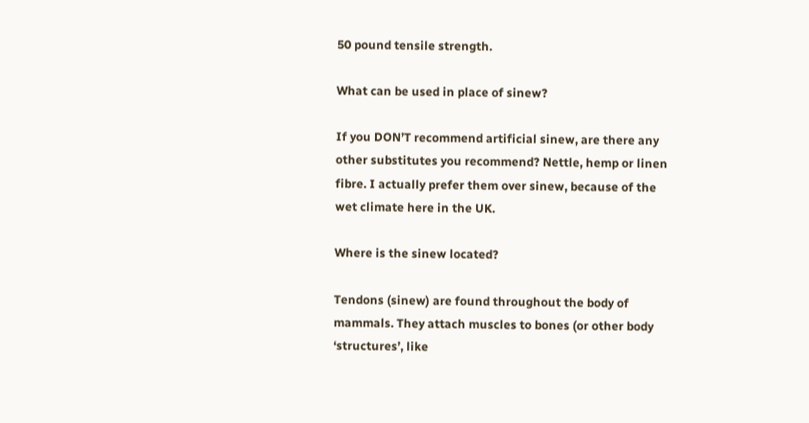50 pound tensile strength.

What can be used in place of sinew?

If you DON’T recommend artificial sinew, are there any other substitutes you recommend? Nettle, hemp or linen fibre. I actually prefer them over sinew, because of the wet climate here in the UK.

Where is the sinew located?

Tendons (sinew) are found throughout the body of mammals. They attach muscles to bones (or other body ‘structures’, like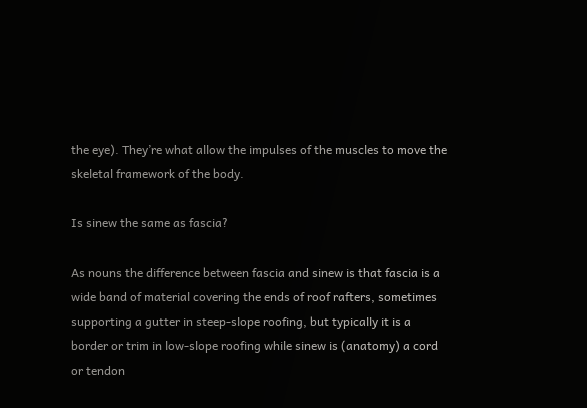the eye). They’re what allow the impulses of the muscles to move the skeletal framework of the body.

Is sinew the same as fascia?

As nouns the difference between fascia and sinew is that fascia is a wide band of material covering the ends of roof rafters, sometimes supporting a gutter in steep-slope roofing, but typically it is a border or trim in low-slope roofing while sinew is (anatomy) a cord or tendon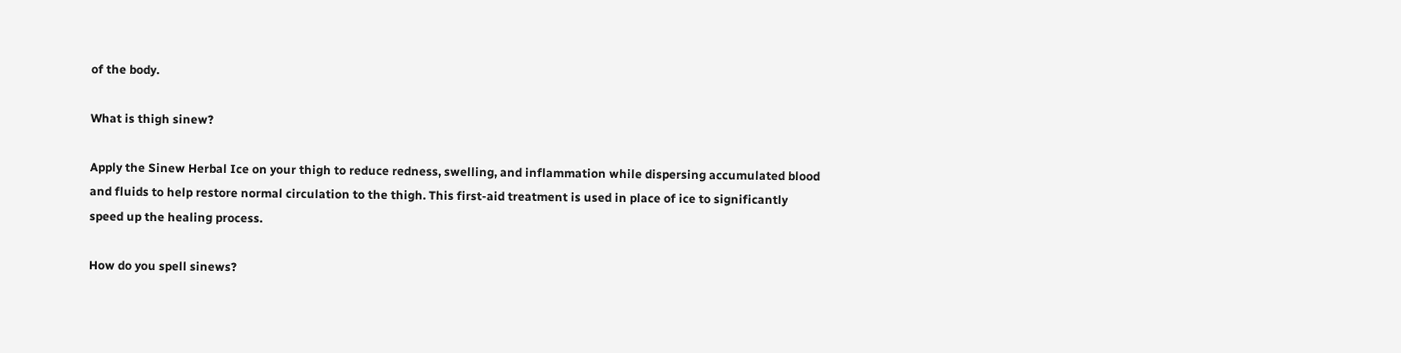of the body.

What is thigh sinew?

Apply the Sinew Herbal Ice on your thigh to reduce redness, swelling, and inflammation while dispersing accumulated blood and fluids to help restore normal circulation to the thigh. This first-aid treatment is used in place of ice to significantly speed up the healing process.

How do you spell sinews?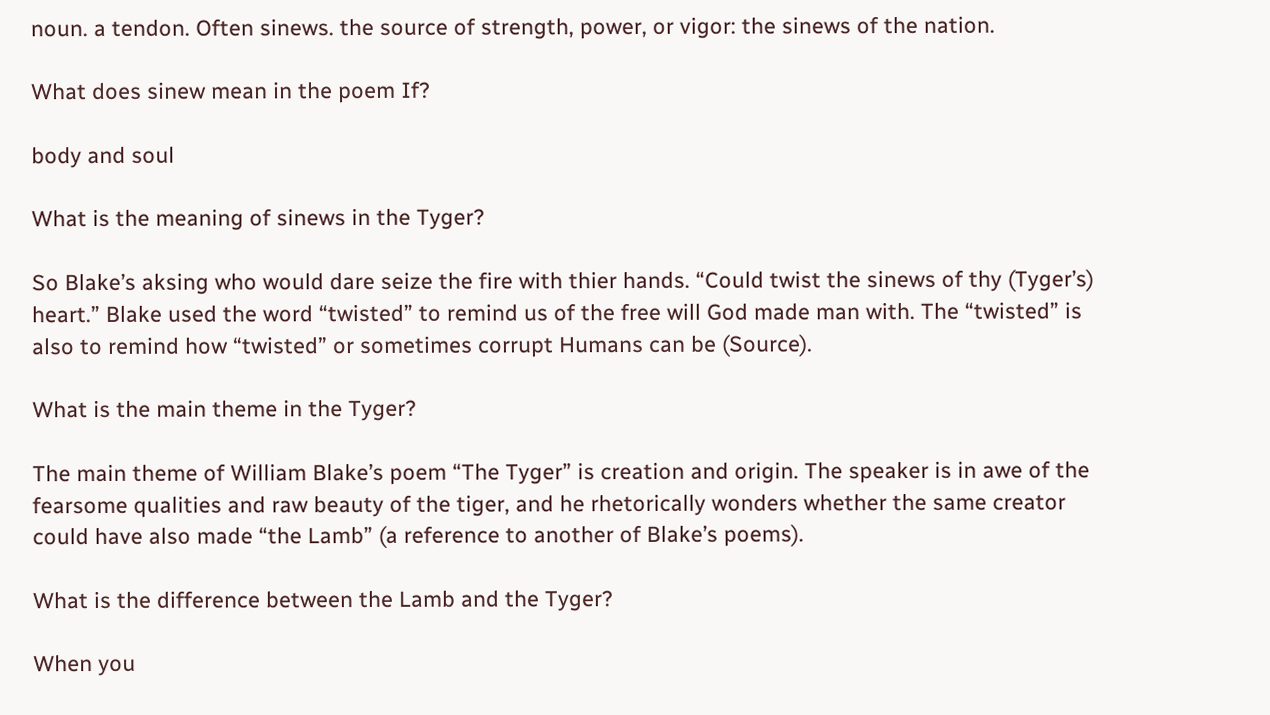noun. a tendon. Often sinews. the source of strength, power, or vigor: the sinews of the nation.

What does sinew mean in the poem If?

body and soul

What is the meaning of sinews in the Tyger?

So Blake’s aksing who would dare seize the fire with thier hands. “Could twist the sinews of thy (Tyger’s) heart.” Blake used the word “twisted” to remind us of the free will God made man with. The “twisted” is also to remind how “twisted” or sometimes corrupt Humans can be (Source).

What is the main theme in the Tyger?

The main theme of William Blake’s poem “The Tyger” is creation and origin. The speaker is in awe of the fearsome qualities and raw beauty of the tiger, and he rhetorically wonders whether the same creator could have also made “the Lamb” (a reference to another of Blake’s poems).

What is the difference between the Lamb and the Tyger?

When you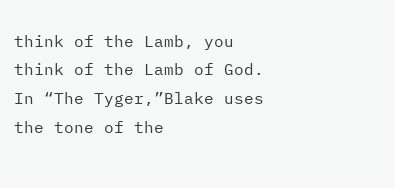think of the Lamb, you think of the Lamb of God. In “The Tyger,”Blake uses the tone of the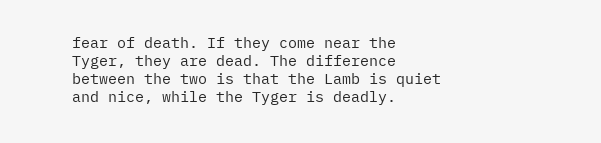fear of death. If they come near the Tyger, they are dead. The difference between the two is that the Lamb is quiet and nice, while the Tyger is deadly.